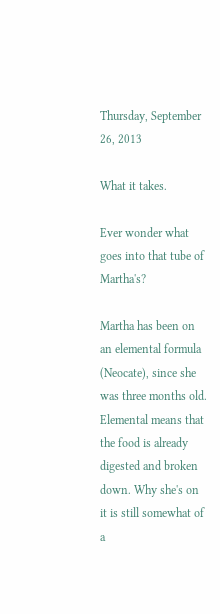Thursday, September 26, 2013

What it takes.

Ever wonder what goes into that tube of Martha's?

Martha has been on an elemental formula (Neocate), since she was three months old. Elemental means that the food is already digested and broken down. Why she's on it is still somewhat of a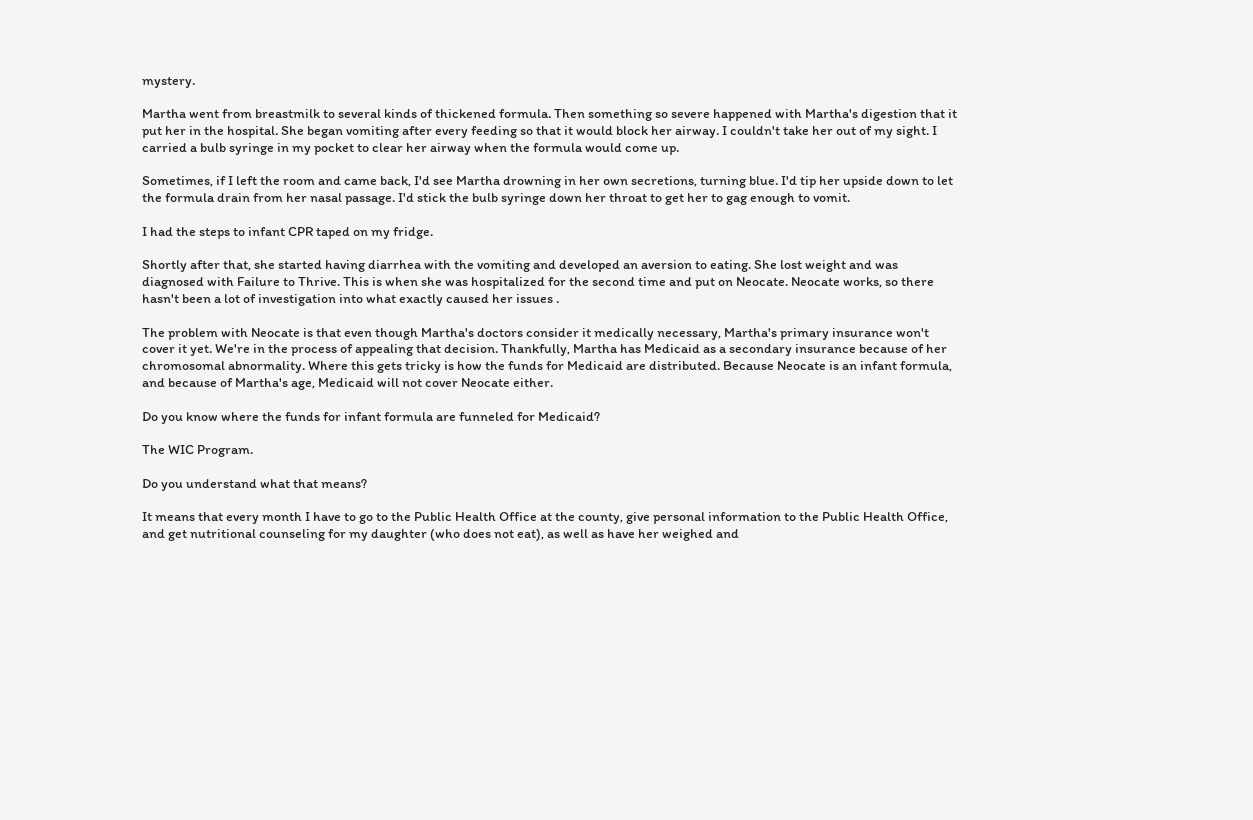mystery.

Martha went from breastmilk to several kinds of thickened formula. Then something so severe happened with Martha's digestion that it put her in the hospital. She began vomiting after every feeding so that it would block her airway. I couldn't take her out of my sight. I carried a bulb syringe in my pocket to clear her airway when the formula would come up.

Sometimes, if I left the room and came back, I'd see Martha drowning in her own secretions, turning blue. I'd tip her upside down to let the formula drain from her nasal passage. I'd stick the bulb syringe down her throat to get her to gag enough to vomit.

I had the steps to infant CPR taped on my fridge.

Shortly after that, she started having diarrhea with the vomiting and developed an aversion to eating. She lost weight and was diagnosed with Failure to Thrive. This is when she was hospitalized for the second time and put on Neocate. Neocate works, so there hasn't been a lot of investigation into what exactly caused her issues .

The problem with Neocate is that even though Martha's doctors consider it medically necessary, Martha's primary insurance won't cover it yet. We're in the process of appealing that decision. Thankfully, Martha has Medicaid as a secondary insurance because of her chromosomal abnormality. Where this gets tricky is how the funds for Medicaid are distributed. Because Neocate is an infant formula, and because of Martha's age, Medicaid will not cover Neocate either.

Do you know where the funds for infant formula are funneled for Medicaid?

The WIC Program.

Do you understand what that means?

It means that every month I have to go to the Public Health Office at the county, give personal information to the Public Health Office, and get nutritional counseling for my daughter (who does not eat), as well as have her weighed and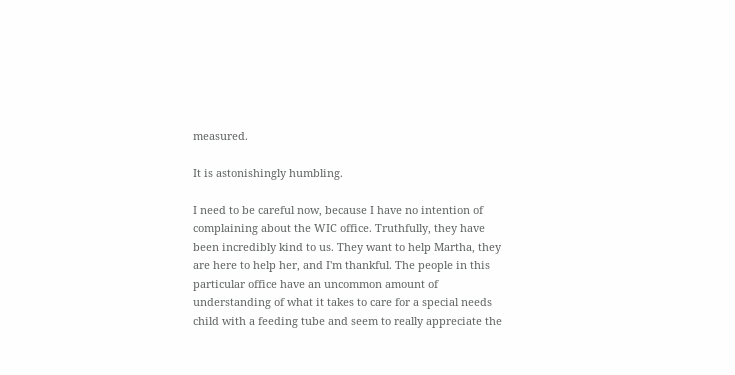measured.

It is astonishingly humbling.

I need to be careful now, because I have no intention of complaining about the WIC office. Truthfully, they have been incredibly kind to us. They want to help Martha, they are here to help her, and I'm thankful. The people in this particular office have an uncommon amount of understanding of what it takes to care for a special needs child with a feeding tube and seem to really appreciate the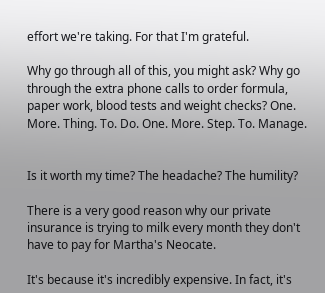effort we're taking. For that I'm grateful.

Why go through all of this, you might ask? Why go through the extra phone calls to order formula, paper work, blood tests and weight checks? One. More. Thing. To. Do. One. More. Step. To. Manage.


Is it worth my time? The headache? The humility?

There is a very good reason why our private insurance is trying to milk every month they don't have to pay for Martha's Neocate.

It's because it's incredibly expensive. In fact, it's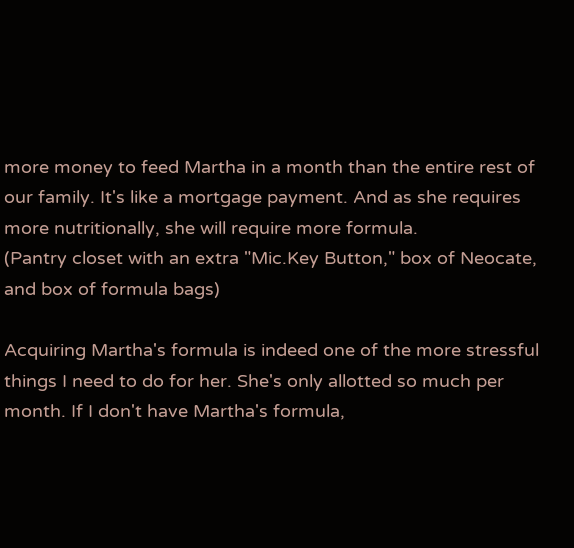more money to feed Martha in a month than the entire rest of our family. It's like a mortgage payment. And as she requires more nutritionally, she will require more formula.
(Pantry closet with an extra "Mic.Key Button," box of Neocate, and box of formula bags)

Acquiring Martha's formula is indeed one of the more stressful things I need to do for her. She's only allotted so much per month. If I don't have Martha's formula,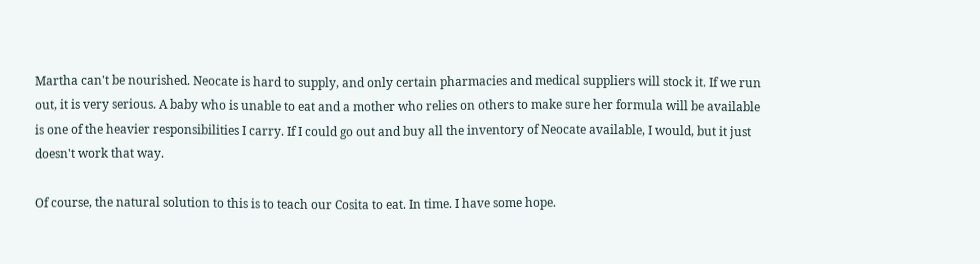Martha can't be nourished. Neocate is hard to supply, and only certain pharmacies and medical suppliers will stock it. If we run out, it is very serious. A baby who is unable to eat and a mother who relies on others to make sure her formula will be available is one of the heavier responsibilities I carry. If I could go out and buy all the inventory of Neocate available, I would, but it just doesn't work that way.

Of course, the natural solution to this is to teach our Cosita to eat. In time. I have some hope.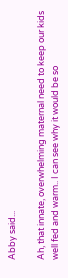Abby said...

Ah, that innate, overwhelming maternal need to keep our kids well fed and warm.. I can see why it would be so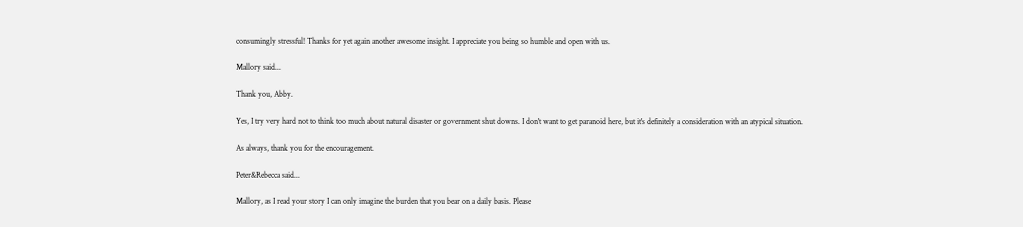consumingly stressful! Thanks for yet again another awesome insight. I appreciate you being so humble and open with us.

Mallory said...

Thank you, Abby.

Yes, I try very hard not to think too much about natural disaster or government shut downs. I don't want to get paranoid here, but it's definitely a consideration with an atypical situation.

As always, thank you for the encouragement.

Peter&Rebecca said...

Mallory, as I read your story I can only imagine the burden that you bear on a daily basis. Please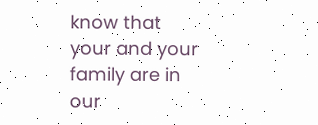know that your and your family are in our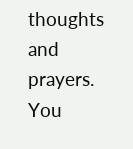thoughts and prayers. You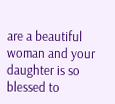are a beautiful woman and your daughter is so blessed to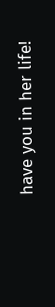have you in her life!